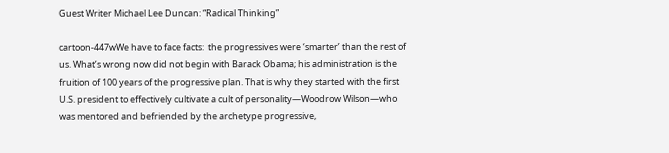Guest Writer Michael Lee Duncan: “Radical Thinking”

cartoon-447wWe have to face facts:  the progressives were ‘smarter’ than the rest of us. What’s wrong now did not begin with Barack Obama; his administration is the fruition of 100 years of the progressive plan. That is why they started with the first U.S. president to effectively cultivate a cult of personality—Woodrow Wilson—who was mentored and befriended by the archetype progressive,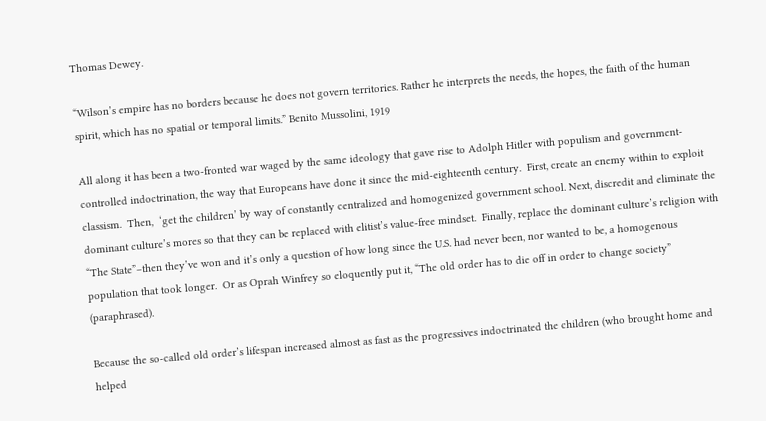Thomas Dewey.

“Wilson’s empire has no borders because he does not govern territories. Rather he interprets the needs, the hopes, the faith of the human spirit, which has no spatial or temporal limits.” Benito Mussolini, 1919

All along it has been a two-fronted war waged by the same ideology that gave rise to Adolph Hitler with populism and government-controlled indoctrination, the way that Europeans have done it since the mid-eighteenth century.  First, create an enemy within to exploit classism.  Then,  ‘get the children’ by way of constantly centralized and homogenized government school. Next, discredit and eliminate the dominant culture’s mores so that they can be replaced with elitist’s value-free mindset.  Finally, replace the dominant culture’s religion with “The State”–then they’ve won and it’s only a question of how long since the U.S. had never been, nor wanted to be, a homogenous population that took longer.  Or as Oprah Winfrey so eloquently put it, “The old order has to die off in order to change society” (paraphrased).

Because the so-called old order’s lifespan increased almost as fast as the progressives indoctrinated the children (who brought home and helped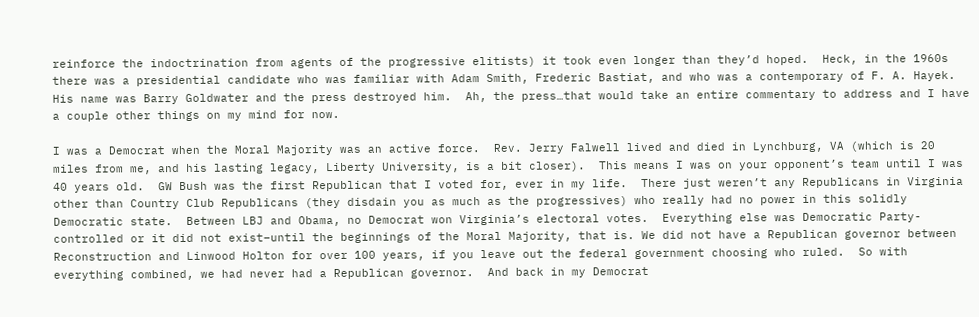reinforce the indoctrination from agents of the progressive elitists) it took even longer than they’d hoped.  Heck, in the 1960s there was a presidential candidate who was familiar with Adam Smith, Frederic Bastiat, and who was a contemporary of F. A. Hayek. His name was Barry Goldwater and the press destroyed him.  Ah, the press…that would take an entire commentary to address and I have a couple other things on my mind for now.

I was a Democrat when the Moral Majority was an active force.  Rev. Jerry Falwell lived and died in Lynchburg, VA (which is 20 miles from me, and his lasting legacy, Liberty University, is a bit closer).  This means I was on your opponent’s team until I was 40 years old.  GW Bush was the first Republican that I voted for, ever in my life.  There just weren’t any Republicans in Virginia other than Country Club Republicans (they disdain you as much as the progressives) who really had no power in this solidly Democratic state.  Between LBJ and Obama, no Democrat won Virginia’s electoral votes.  Everything else was Democratic Party-controlled or it did not exist–until the beginnings of the Moral Majority, that is. We did not have a Republican governor between Reconstruction and Linwood Holton for over 100 years, if you leave out the federal government choosing who ruled.  So with everything combined, we had never had a Republican governor.  And back in my Democrat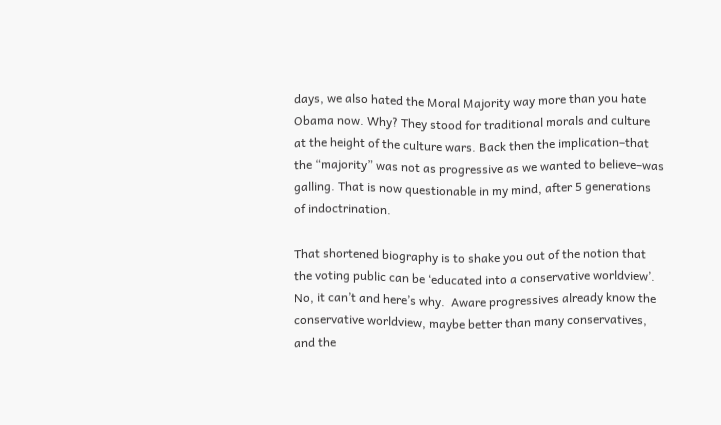days, we also hated the Moral Majority way more than you hate Obama now. Why? They stood for traditional morals and culture at the height of the culture wars. Back then the implication–that the “majority” was not as progressive as we wanted to believe–was galling. That is now questionable in my mind, after 5 generations of indoctrination.

That shortened biography is to shake you out of the notion that the voting public can be ‘educated into a conservative worldview’. No, it can’t and here’s why.  Aware progressives already know the conservative worldview, maybe better than many conservatives, and the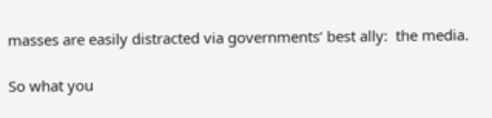masses are easily distracted via governments’ best ally:  the media.

So what you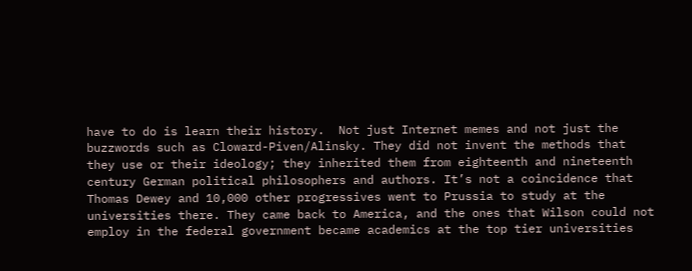have to do is learn their history.  Not just Internet memes and not just the buzzwords such as Cloward-Piven/Alinsky. They did not invent the methods that they use or their ideology; they inherited them from eighteenth and nineteenth century German political philosophers and authors. It’s not a coincidence that Thomas Dewey and 10,000 other progressives went to Prussia to study at the universities there. They came back to America, and the ones that Wilson could not employ in the federal government became academics at the top tier universities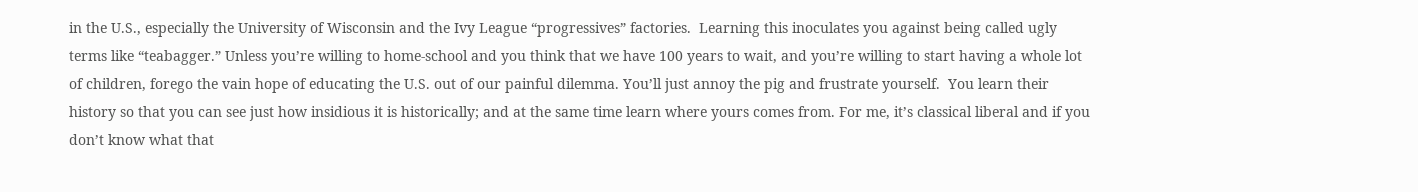in the U.S., especially the University of Wisconsin and the Ivy League “progressives” factories.  Learning this inoculates you against being called ugly terms like “teabagger.” Unless you’re willing to home-school and you think that we have 100 years to wait, and you’re willing to start having a whole lot of children, forego the vain hope of educating the U.S. out of our painful dilemma. You’ll just annoy the pig and frustrate yourself.  You learn their history so that you can see just how insidious it is historically; and at the same time learn where yours comes from. For me, it’s classical liberal and if you don’t know what that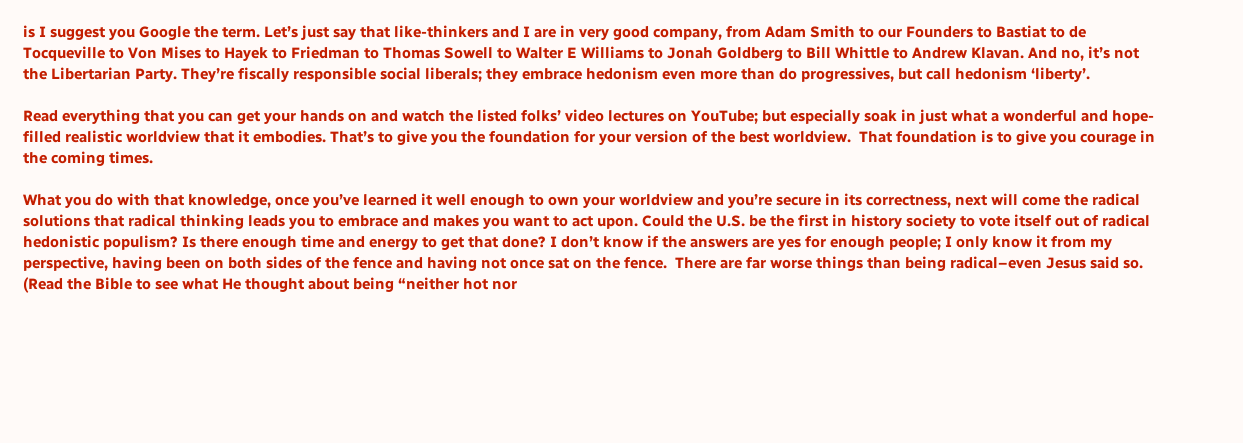is I suggest you Google the term. Let’s just say that like-thinkers and I are in very good company, from Adam Smith to our Founders to Bastiat to de Tocqueville to Von Mises to Hayek to Friedman to Thomas Sowell to Walter E Williams to Jonah Goldberg to Bill Whittle to Andrew Klavan. And no, it’s not the Libertarian Party. They’re fiscally responsible social liberals; they embrace hedonism even more than do progressives, but call hedonism ‘liberty’.

Read everything that you can get your hands on and watch the listed folks’ video lectures on YouTube; but especially soak in just what a wonderful and hope-filled realistic worldview that it embodies. That’s to give you the foundation for your version of the best worldview.  That foundation is to give you courage in the coming times.

What you do with that knowledge, once you’ve learned it well enough to own your worldview and you’re secure in its correctness, next will come the radical solutions that radical thinking leads you to embrace and makes you want to act upon. Could the U.S. be the first in history society to vote itself out of radical hedonistic populism? Is there enough time and energy to get that done? I don’t know if the answers are yes for enough people; I only know it from my perspective, having been on both sides of the fence and having not once sat on the fence.  There are far worse things than being radical–even Jesus said so.  (Read the Bible to see what He thought about being “neither hot nor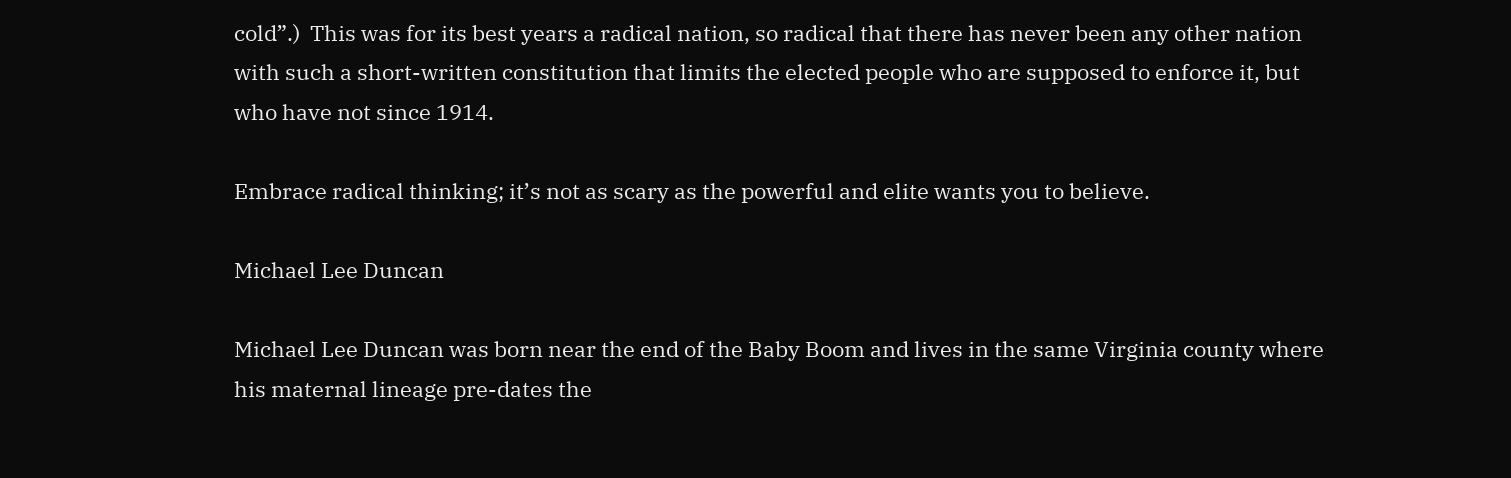cold”.)  This was for its best years a radical nation, so radical that there has never been any other nation with such a short-written constitution that limits the elected people who are supposed to enforce it, but who have not since 1914.

Embrace radical thinking; it’s not as scary as the powerful and elite wants you to believe.

Michael Lee Duncan

Michael Lee Duncan was born near the end of the Baby Boom and lives in the same Virginia county where his maternal lineage pre-dates the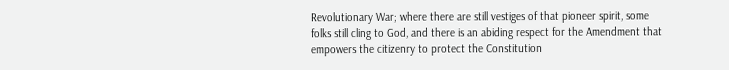Revolutionary War; where there are still vestiges of that pioneer spirit, some folks still cling to God, and there is an abiding respect for the Amendment that empowers the citizenry to protect the Constitution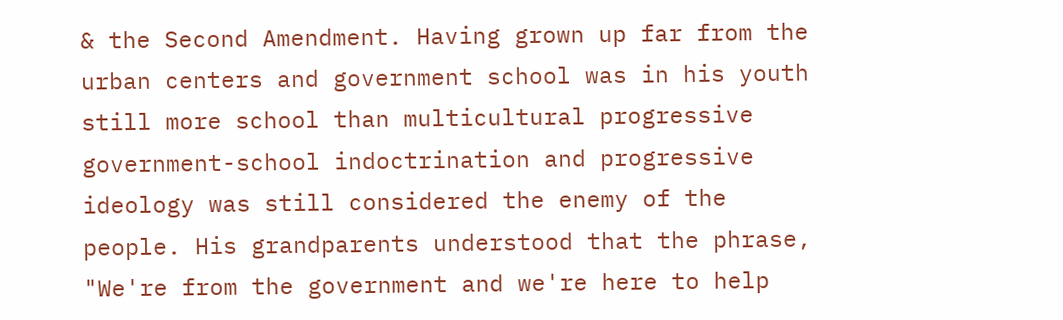& the Second Amendment. Having grown up far from the urban centers and government school was in his youth still more school than multicultural progressive government-school indoctrination and progressive ideology was still considered the enemy of the people. His grandparents understood that the phrase, "We're from the government and we're here to help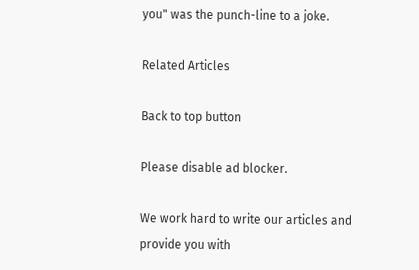you" was the punch-line to a joke.

Related Articles

Back to top button

Please disable ad blocker.

We work hard to write our articles and provide you with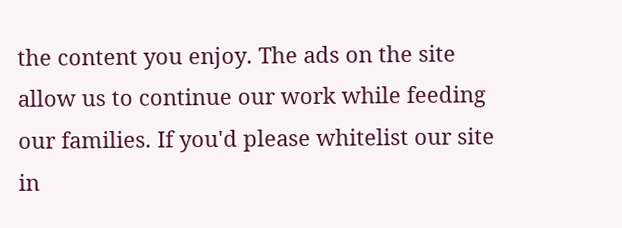the content you enjoy. The ads on the site allow us to continue our work while feeding our families. If you'd please whitelist our site in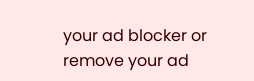your ad blocker or remove your ad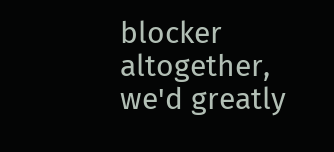blocker altogether, we'd greatly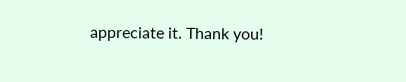appreciate it. Thank you!